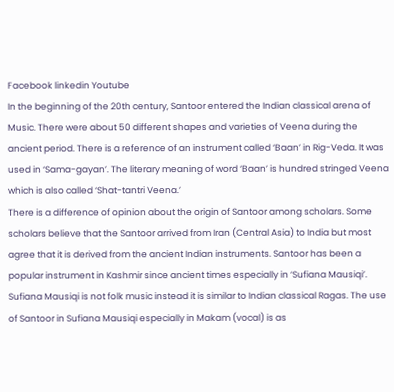Facebook linkedin Youtube
In the beginning of the 20th century, Santoor entered the Indian classical arena of Music. There were about 50 different shapes and varieties of Veena during the ancient period. There is a reference of an instrument called ‘Baan’ in Rig-Veda. It was used in ‘Sama-gayan’. The literary meaning of word ‘Baan’ is hundred stringed Veena which is also called ‘Shat-tantri Veena.’
There is a difference of opinion about the origin of Santoor among scholars. Some scholars believe that the Santoor arrived from Iran (Central Asia) to India but most agree that it is derived from the ancient Indian instruments. Santoor has been a popular instrument in Kashmir since ancient times especially in ‘Sufiana Mausiqi’. Sufiana Mausiqi is not folk music instead it is similar to Indian classical Ragas. The use of Santoor in Sufiana Mausiqi especially in Makam (vocal) is as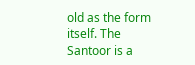old as the form itself. The Santoor is a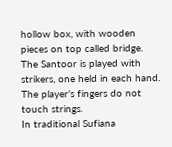hollow box, with wooden pieces on top called bridge. The Santoor is played with strikers, one held in each hand. The player’s fingers do not touch strings.
In traditional Sufiana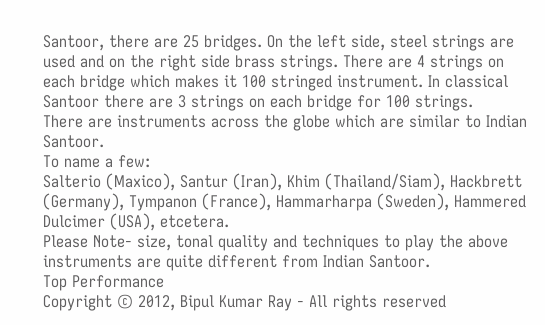Santoor, there are 25 bridges. On the left side, steel strings are used and on the right side brass strings. There are 4 strings on each bridge which makes it 100 stringed instrument. In classical Santoor there are 3 strings on each bridge for 100 strings.
There are instruments across the globe which are similar to Indian Santoor.
To name a few:
Salterio (Maxico), Santur (Iran), Khim (Thailand/Siam), Hackbrett (Germany), Tympanon (France), Hammarharpa (Sweden), Hammered Dulcimer (USA), etcetera.
Please Note- size, tonal quality and techniques to play the above instruments are quite different from Indian Santoor.
Top Performance
Copyright © 2012, Bipul Kumar Ray - All rights reserved